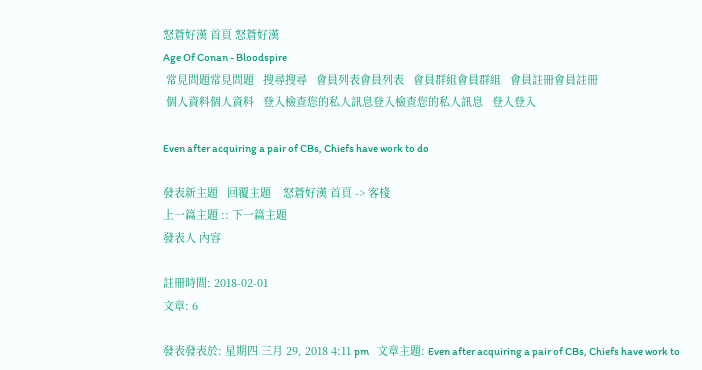怒蒼好漢 首頁 怒蒼好漢
Age Of Conan - Bloodspire
 常見問題常見問題   搜尋搜尋   會員列表會員列表   會員群組會員群組   會員註冊會員註冊
 個人資料個人資料   登入檢查您的私人訊息登入檢查您的私人訊息   登入登入

Even after acquiring a pair of CBs, Chiefs have work to do

發表新主題   回覆主題    怒蒼好漢 首頁 -> 客棧
上一篇主題 :: 下一篇主題
發表人 內容

註冊時間: 2018-02-01
文章: 6

發表發表於: 星期四 三月 29, 2018 4:11 pm    文章主題: Even after acquiring a pair of CBs, Chiefs have work to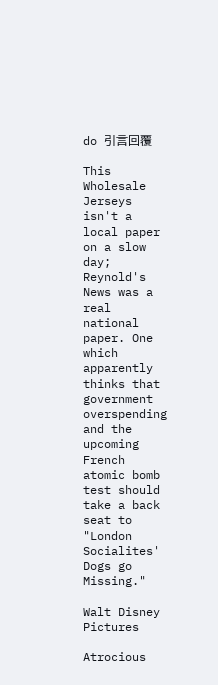do 引言回覆

This Wholesale Jerseys isn't a local paper on a slow day; Reynold's News was a real national paper. One which apparently thinks that government overspending and the upcoming French atomic bomb test should take a back seat to "London Socialites' Dogs go Missing."

Walt Disney Pictures

Atrocious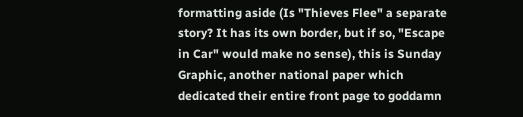formatting aside (Is "Thieves Flee" a separate story? It has its own border, but if so, "Escape in Car" would make no sense), this is Sunday Graphic, another national paper which dedicated their entire front page to goddamn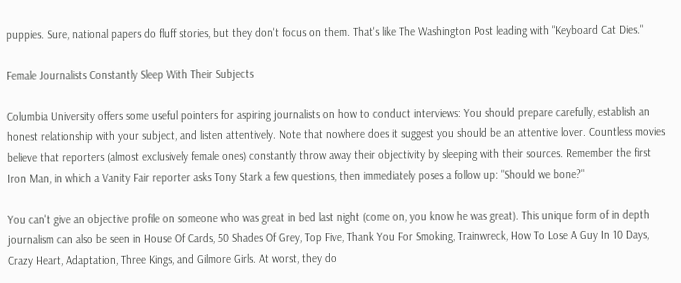puppies. Sure, national papers do fluff stories, but they don't focus on them. That's like The Washington Post leading with "Keyboard Cat Dies."

Female Journalists Constantly Sleep With Their Subjects

Columbia University offers some useful pointers for aspiring journalists on how to conduct interviews: You should prepare carefully, establish an honest relationship with your subject, and listen attentively. Note that nowhere does it suggest you should be an attentive lover. Countless movies believe that reporters (almost exclusively female ones) constantly throw away their objectivity by sleeping with their sources. Remember the first Iron Man, in which a Vanity Fair reporter asks Tony Stark a few questions, then immediately poses a follow up: "Should we bone?"

You can't give an objective profile on someone who was great in bed last night (come on, you know he was great). This unique form of in depth journalism can also be seen in House Of Cards, 50 Shades Of Grey, Top Five, Thank You For Smoking, Trainwreck, How To Lose A Guy In 10 Days, Crazy Heart, Adaptation, Three Kings, and Gilmore Girls. At worst, they do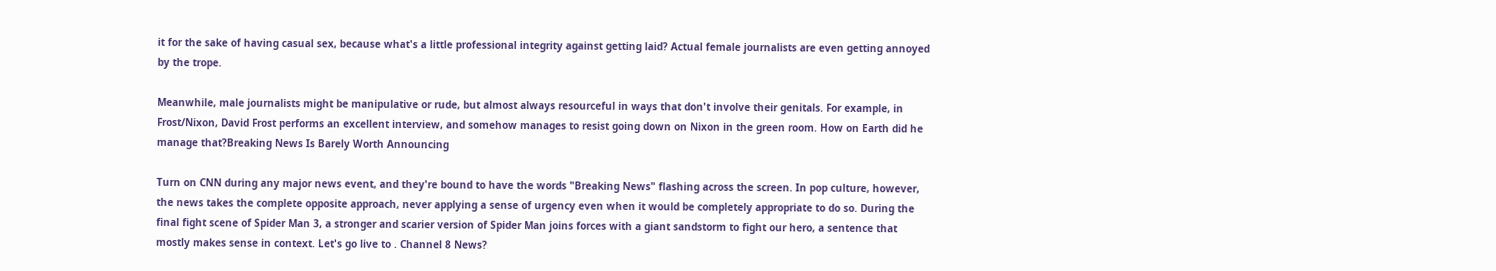it for the sake of having casual sex, because what's a little professional integrity against getting laid? Actual female journalists are even getting annoyed by the trope.

Meanwhile, male journalists might be manipulative or rude, but almost always resourceful in ways that don't involve their genitals. For example, in Frost/Nixon, David Frost performs an excellent interview, and somehow manages to resist going down on Nixon in the green room. How on Earth did he manage that?Breaking News Is Barely Worth Announcing

Turn on CNN during any major news event, and they're bound to have the words "Breaking News" flashing across the screen. In pop culture, however, the news takes the complete opposite approach, never applying a sense of urgency even when it would be completely appropriate to do so. During the final fight scene of Spider Man 3, a stronger and scarier version of Spider Man joins forces with a giant sandstorm to fight our hero, a sentence that mostly makes sense in context. Let's go live to . Channel 8 News?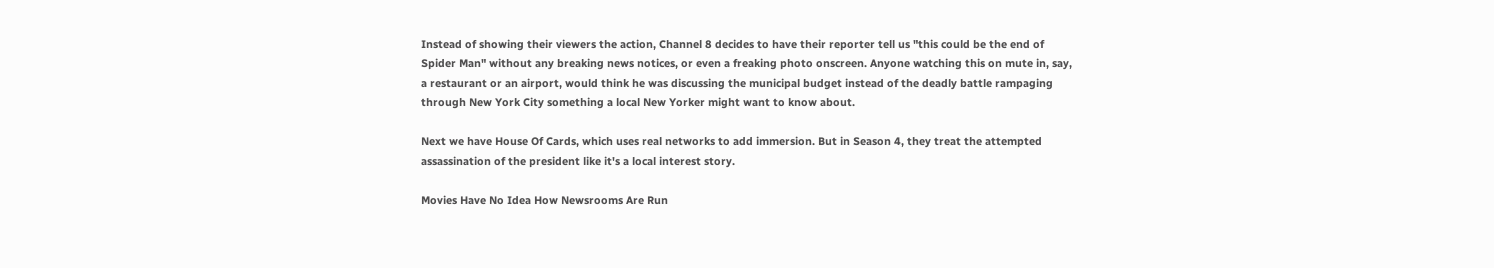Instead of showing their viewers the action, Channel 8 decides to have their reporter tell us "this could be the end of Spider Man" without any breaking news notices, or even a freaking photo onscreen. Anyone watching this on mute in, say, a restaurant or an airport, would think he was discussing the municipal budget instead of the deadly battle rampaging through New York City something a local New Yorker might want to know about.

Next we have House Of Cards, which uses real networks to add immersion. But in Season 4, they treat the attempted assassination of the president like it's a local interest story.

Movies Have No Idea How Newsrooms Are Run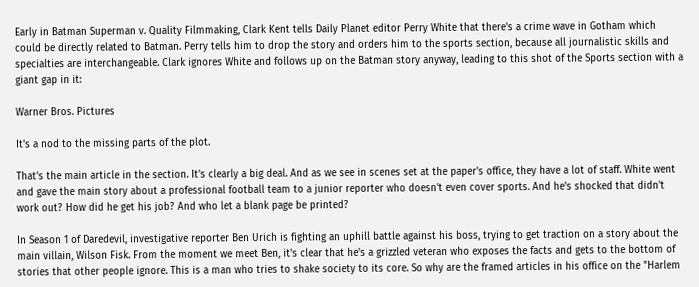Early in Batman Superman v. Quality Filmmaking, Clark Kent tells Daily Planet editor Perry White that there's a crime wave in Gotham which could be directly related to Batman. Perry tells him to drop the story and orders him to the sports section, because all journalistic skills and specialties are interchangeable. Clark ignores White and follows up on the Batman story anyway, leading to this shot of the Sports section with a giant gap in it:

Warner Bros. Pictures

It's a nod to the missing parts of the plot.

That's the main article in the section. It's clearly a big deal. And as we see in scenes set at the paper's office, they have a lot of staff. White went and gave the main story about a professional football team to a junior reporter who doesn't even cover sports. And he's shocked that didn't work out? How did he get his job? And who let a blank page be printed?

In Season 1 of Daredevil, investigative reporter Ben Urich is fighting an uphill battle against his boss, trying to get traction on a story about the main villain, Wilson Fisk. From the moment we meet Ben, it's clear that he's a grizzled veteran who exposes the facts and gets to the bottom of stories that other people ignore. This is a man who tries to shake society to its core. So why are the framed articles in his office on the "Harlem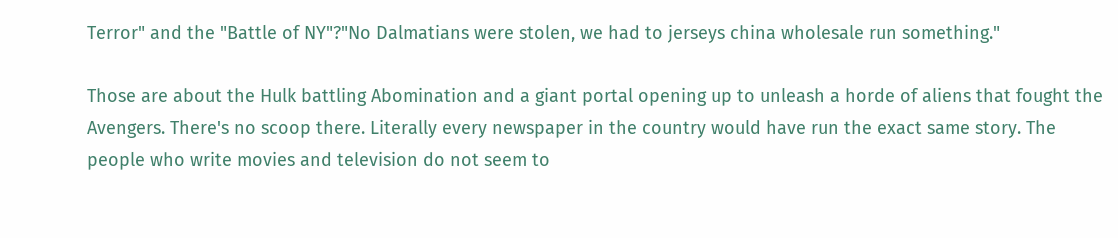Terror" and the "Battle of NY"?"No Dalmatians were stolen, we had to jerseys china wholesale run something."

Those are about the Hulk battling Abomination and a giant portal opening up to unleash a horde of aliens that fought the Avengers. There's no scoop there. Literally every newspaper in the country would have run the exact same story. The people who write movies and television do not seem to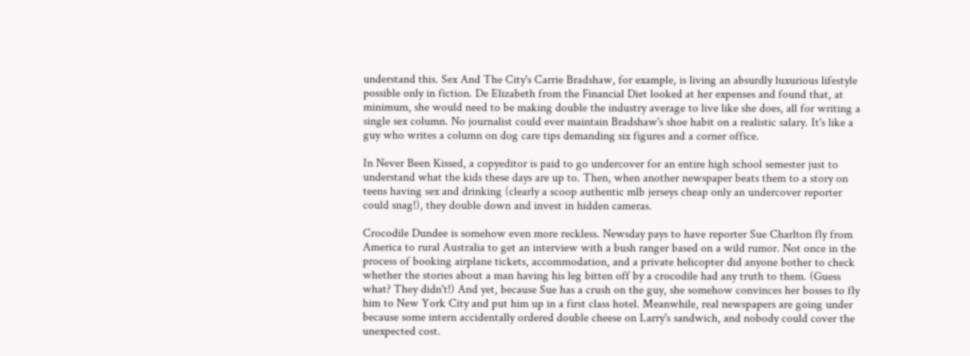understand this. Sex And The City's Carrie Bradshaw, for example, is living an absurdly luxurious lifestyle possible only in fiction. De Elizabeth from the Financial Diet looked at her expenses and found that, at minimum, she would need to be making double the industry average to live like she does, all for writing a single sex column. No journalist could ever maintain Bradshaw's shoe habit on a realistic salary. It's like a guy who writes a column on dog care tips demanding six figures and a corner office.

In Never Been Kissed, a copyeditor is paid to go undercover for an entire high school semester just to understand what the kids these days are up to. Then, when another newspaper beats them to a story on teens having sex and drinking (clearly a scoop authentic mlb jerseys cheap only an undercover reporter could snag!), they double down and invest in hidden cameras.

Crocodile Dundee is somehow even more reckless. Newsday pays to have reporter Sue Charlton fly from America to rural Australia to get an interview with a bush ranger based on a wild rumor. Not once in the process of booking airplane tickets, accommodation, and a private helicopter did anyone bother to check whether the stories about a man having his leg bitten off by a crocodile had any truth to them. (Guess what? They didn't!) And yet, because Sue has a crush on the guy, she somehow convinces her bosses to fly him to New York City and put him up in a first class hotel. Meanwhile, real newspapers are going under because some intern accidentally ordered double cheese on Larry's sandwich, and nobody could cover the unexpected cost.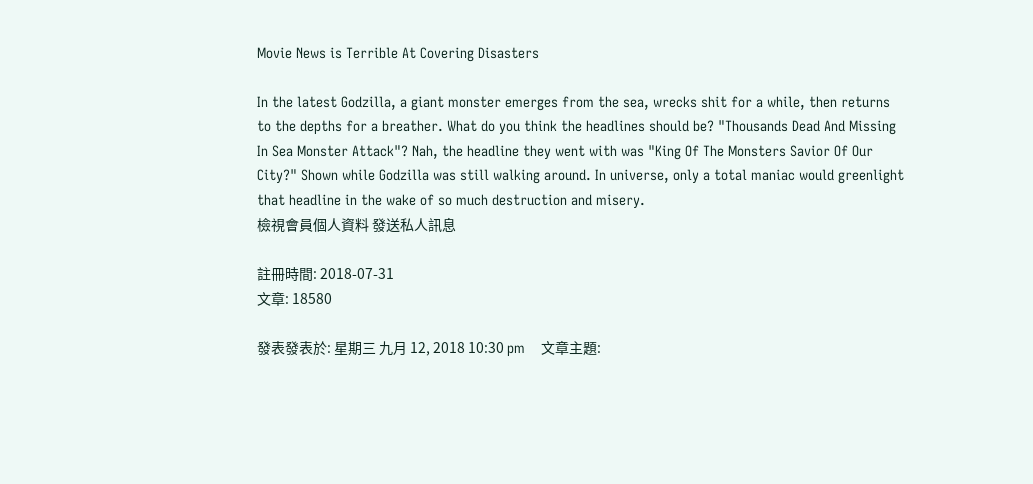Movie News is Terrible At Covering Disasters

In the latest Godzilla, a giant monster emerges from the sea, wrecks shit for a while, then returns to the depths for a breather. What do you think the headlines should be? "Thousands Dead And Missing In Sea Monster Attack"? Nah, the headline they went with was "King Of The Monsters Savior Of Our City?" Shown while Godzilla was still walking around. In universe, only a total maniac would greenlight that headline in the wake of so much destruction and misery.
檢視會員個人資料 發送私人訊息

註冊時間: 2018-07-31
文章: 18580

發表發表於: 星期三 九月 12, 2018 10:30 pm    文章主題: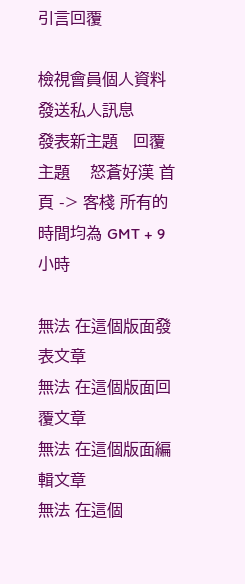引言回覆

檢視會員個人資料 發送私人訊息
發表新主題   回覆主題    怒蒼好漢 首頁 -> 客棧 所有的時間均為 GMT + 9 小時

無法 在這個版面發表文章
無法 在這個版面回覆文章
無法 在這個版面編輯文章
無法 在這個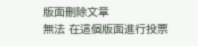版面刪除文章
無法 在這個版面進行投票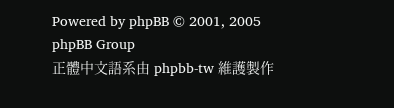Powered by phpBB © 2001, 2005 phpBB Group
正體中文語系由 phpbb-tw 維護製作